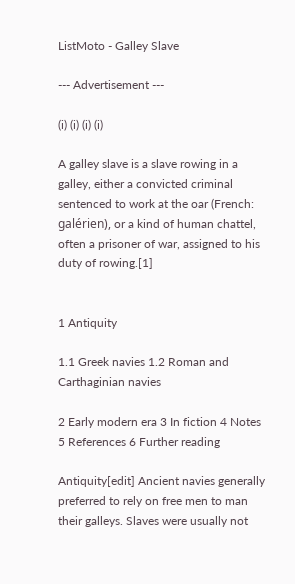ListMoto - Galley Slave

--- Advertisement ---

(i) (i) (i) (i)

A galley slave is a slave rowing in a galley, either a convicted criminal sentenced to work at the oar (French: galérien), or a kind of human chattel, often a prisoner of war, assigned to his duty of rowing.[1]


1 Antiquity

1.1 Greek navies 1.2 Roman and Carthaginian navies

2 Early modern era 3 In fiction 4 Notes 5 References 6 Further reading

Antiquity[edit] Ancient navies generally preferred to rely on free men to man their galleys. Slaves were usually not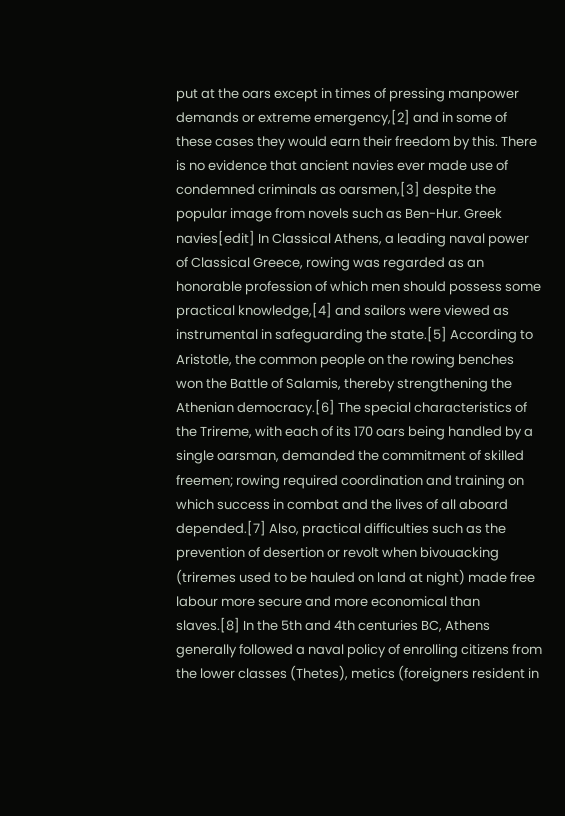put at the oars except in times of pressing manpower demands or extreme emergency,[2] and in some of these cases they would earn their freedom by this. There is no evidence that ancient navies ever made use of condemned criminals as oarsmen,[3] despite the popular image from novels such as Ben-Hur. Greek navies[edit] In Classical Athens, a leading naval power of Classical Greece, rowing was regarded as an honorable profession of which men should possess some practical knowledge,[4] and sailors were viewed as instrumental in safeguarding the state.[5] According to Aristotle, the common people on the rowing benches won the Battle of Salamis, thereby strengthening the Athenian democracy.[6] The special characteristics of the Trireme, with each of its 170 oars being handled by a single oarsman, demanded the commitment of skilled freemen; rowing required coordination and training on which success in combat and the lives of all aboard depended.[7] Also, practical difficulties such as the prevention of desertion or revolt when bivouacking (triremes used to be hauled on land at night) made free labour more secure and more economical than slaves.[8] In the 5th and 4th centuries BC, Athens generally followed a naval policy of enrolling citizens from the lower classes (Thetes), metics (foreigners resident in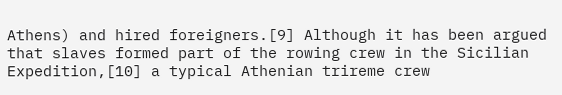Athens) and hired foreigners.[9] Although it has been argued that slaves formed part of the rowing crew in the Sicilian Expedition,[10] a typical Athenian trireme crew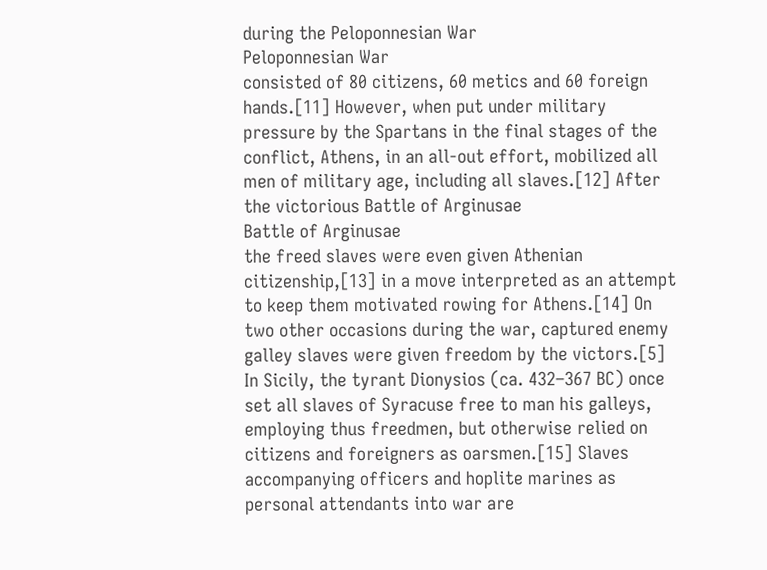during the Peloponnesian War
Peloponnesian War
consisted of 80 citizens, 60 metics and 60 foreign hands.[11] However, when put under military pressure by the Spartans in the final stages of the conflict, Athens, in an all-out effort, mobilized all men of military age, including all slaves.[12] After the victorious Battle of Arginusae
Battle of Arginusae
the freed slaves were even given Athenian citizenship,[13] in a move interpreted as an attempt to keep them motivated rowing for Athens.[14] On two other occasions during the war, captured enemy galley slaves were given freedom by the victors.[5] In Sicily, the tyrant Dionysios (ca. 432–367 BC) once set all slaves of Syracuse free to man his galleys, employing thus freedmen, but otherwise relied on citizens and foreigners as oarsmen.[15] Slaves accompanying officers and hoplite marines as personal attendants into war are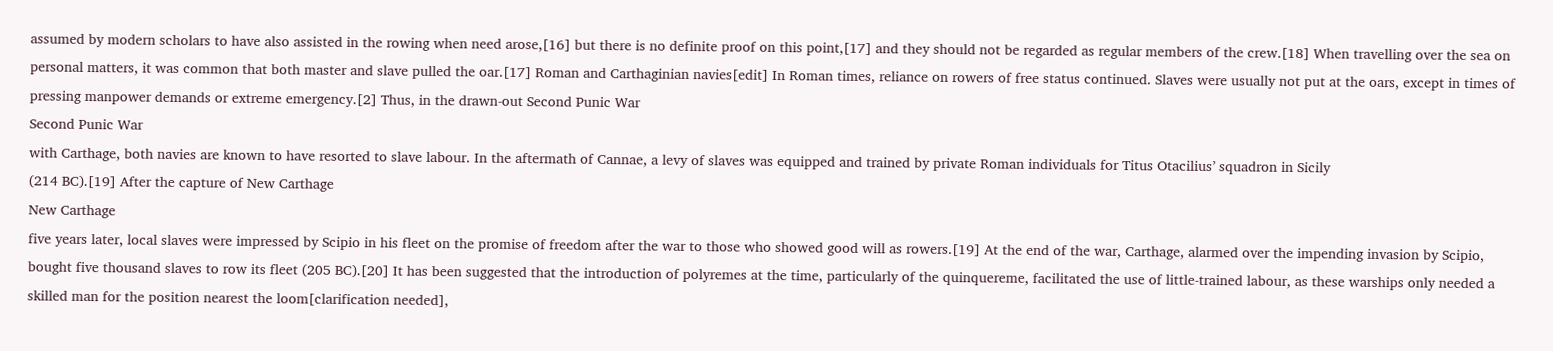assumed by modern scholars to have also assisted in the rowing when need arose,[16] but there is no definite proof on this point,[17] and they should not be regarded as regular members of the crew.[18] When travelling over the sea on personal matters, it was common that both master and slave pulled the oar.[17] Roman and Carthaginian navies[edit] In Roman times, reliance on rowers of free status continued. Slaves were usually not put at the oars, except in times of pressing manpower demands or extreme emergency.[2] Thus, in the drawn-out Second Punic War
Second Punic War
with Carthage, both navies are known to have resorted to slave labour. In the aftermath of Cannae, a levy of slaves was equipped and trained by private Roman individuals for Titus Otacilius’ squadron in Sicily
(214 BC).[19] After the capture of New Carthage
New Carthage
five years later, local slaves were impressed by Scipio in his fleet on the promise of freedom after the war to those who showed good will as rowers.[19] At the end of the war, Carthage, alarmed over the impending invasion by Scipio, bought five thousand slaves to row its fleet (205 BC).[20] It has been suggested that the introduction of polyremes at the time, particularly of the quinquereme, facilitated the use of little-trained labour, as these warships only needed a skilled man for the position nearest the loom[clarification needed],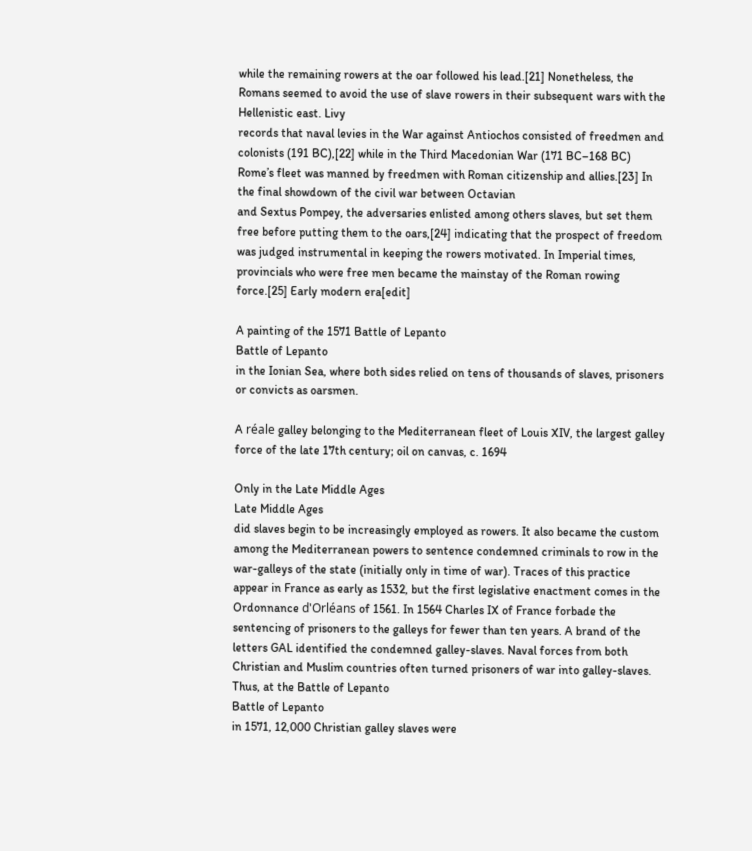while the remaining rowers at the oar followed his lead.[21] Nonetheless, the Romans seemed to avoid the use of slave rowers in their subsequent wars with the Hellenistic east. Livy
records that naval levies in the War against Antiochos consisted of freedmen and colonists (191 BC),[22] while in the Third Macedonian War (171 BC–168 BC) Rome’s fleet was manned by freedmen with Roman citizenship and allies.[23] In the final showdown of the civil war between Octavian
and Sextus Pompey, the adversaries enlisted among others slaves, but set them free before putting them to the oars,[24] indicating that the prospect of freedom was judged instrumental in keeping the rowers motivated. In Imperial times, provincials who were free men became the mainstay of the Roman rowing force.[25] Early modern era[edit]

A painting of the 1571 Battle of Lepanto
Battle of Lepanto
in the Ionian Sea, where both sides relied on tens of thousands of slaves, prisoners or convicts as oarsmen.

A réale galley belonging to the Mediterranean fleet of Louis XIV, the largest galley force of the late 17th century; oil on canvas, c. 1694

Only in the Late Middle Ages
Late Middle Ages
did slaves begin to be increasingly employed as rowers. It also became the custom among the Mediterranean powers to sentence condemned criminals to row in the war-galleys of the state (initially only in time of war). Traces of this practice appear in France as early as 1532, but the first legislative enactment comes in the Ordonnance d'Orléans of 1561. In 1564 Charles IX of France forbade the sentencing of prisoners to the galleys for fewer than ten years. A brand of the letters GAL identified the condemned galley-slaves. Naval forces from both Christian and Muslim countries often turned prisoners of war into galley-slaves. Thus, at the Battle of Lepanto
Battle of Lepanto
in 1571, 12,000 Christian galley slaves were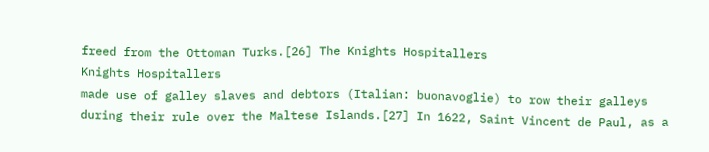freed from the Ottoman Turks.[26] The Knights Hospitallers
Knights Hospitallers
made use of galley slaves and debtors (Italian: buonavoglie) to row their galleys during their rule over the Maltese Islands.[27] In 1622, Saint Vincent de Paul, as a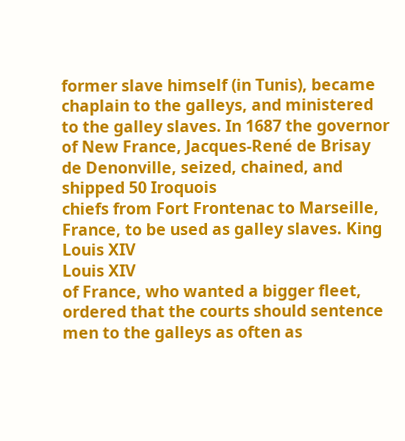former slave himself (in Tunis), became chaplain to the galleys, and ministered to the galley slaves. In 1687 the governor of New France, Jacques-René de Brisay de Denonville, seized, chained, and shipped 50 Iroquois
chiefs from Fort Frontenac to Marseille, France, to be used as galley slaves. King Louis XIV
Louis XIV
of France, who wanted a bigger fleet, ordered that the courts should sentence men to the galleys as often as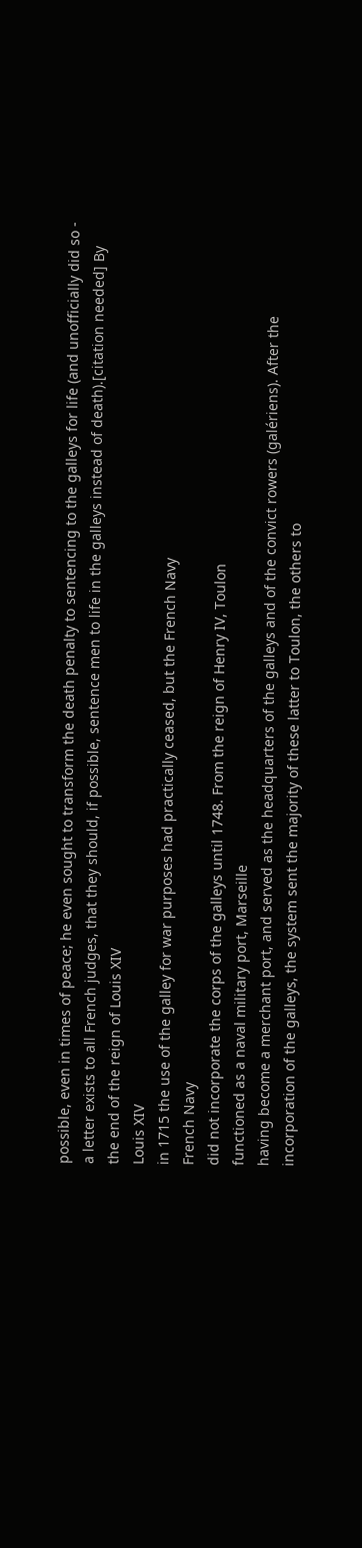possible, even in times of peace; he even sought to transform the death penalty to sentencing to the galleys for life (and unofficially did so - a letter exists to all French judges, that they should, if possible, sentence men to life in the galleys instead of death).[citation needed] By the end of the reign of Louis XIV
Louis XIV
in 1715 the use of the galley for war purposes had practically ceased, but the French Navy
French Navy
did not incorporate the corps of the galleys until 1748. From the reign of Henry IV, Toulon
functioned as a naval military port, Marseille
having become a merchant port, and served as the headquarters of the galleys and of the convict rowers (galériens). After the incorporation of the galleys, the system sent the majority of these latter to Toulon, the others to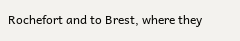Rochefort and to Brest, where they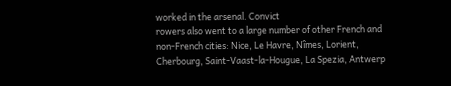worked in the arsenal. Convict
rowers also went to a large number of other French and non-French cities: Nice, Le Havre, Nîmes, Lorient, Cherbourg, Saint-Vaast-la-Hougue, La Spezia, Antwerp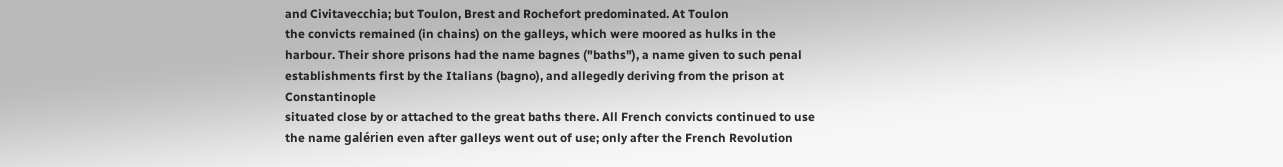and Civitavecchia; but Toulon, Brest and Rochefort predominated. At Toulon
the convicts remained (in chains) on the galleys, which were moored as hulks in the harbour. Their shore prisons had the name bagnes ("baths"), a name given to such penal establishments first by the Italians (bagno), and allegedly deriving from the prison at Constantinople
situated close by or attached to the great baths there. All French convicts continued to use the name galérien even after galleys went out of use; only after the French Revolution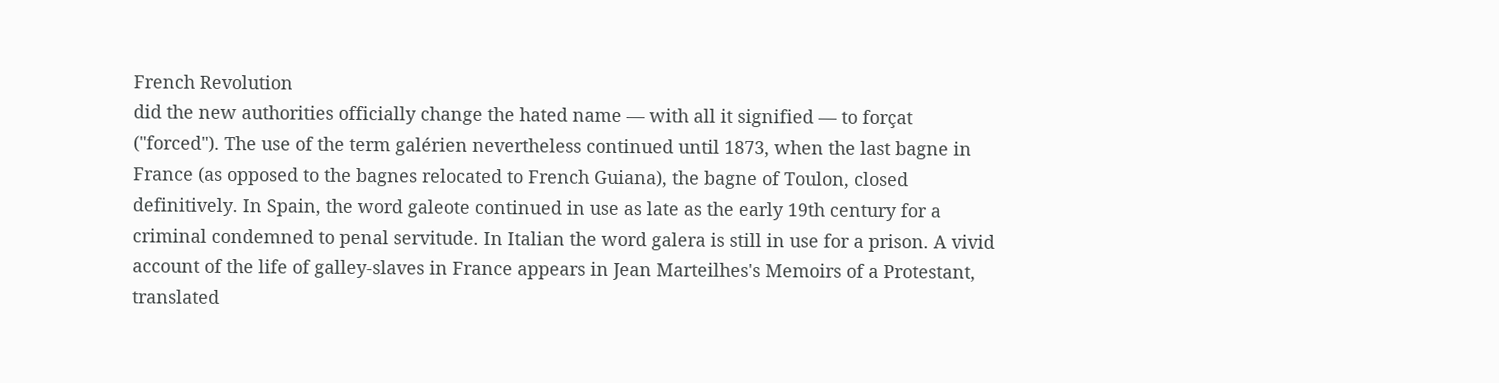French Revolution
did the new authorities officially change the hated name — with all it signified — to forçat ("forced"). The use of the term galérien nevertheless continued until 1873, when the last bagne in France (as opposed to the bagnes relocated to French Guiana), the bagne of Toulon, closed definitively. In Spain, the word galeote continued in use as late as the early 19th century for a criminal condemned to penal servitude. In Italian the word galera is still in use for a prison. A vivid account of the life of galley-slaves in France appears in Jean Marteilhes's Memoirs of a Protestant, translated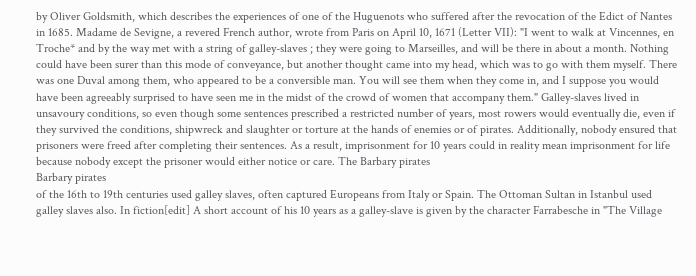by Oliver Goldsmith, which describes the experiences of one of the Huguenots who suffered after the revocation of the Edict of Nantes in 1685. Madame de Sevigne, a revered French author, wrote from Paris on April 10, 1671 (Letter VII): "I went to walk at Vincennes, en Troche* and by the way met with a string of galley-slaves ; they were going to Marseilles, and will be there in about a month. Nothing could have been surer than this mode of conveyance, but another thought came into my head, which was to go with them myself. There was one Duval among them, who appeared to be a conversible man. You will see them when they come in, and I suppose you would have been agreeably surprised to have seen me in the midst of the crowd of women that accompany them." Galley-slaves lived in unsavoury conditions, so even though some sentences prescribed a restricted number of years, most rowers would eventually die, even if they survived the conditions, shipwreck and slaughter or torture at the hands of enemies or of pirates. Additionally, nobody ensured that prisoners were freed after completing their sentences. As a result, imprisonment for 10 years could in reality mean imprisonment for life because nobody except the prisoner would either notice or care. The Barbary pirates
Barbary pirates
of the 16th to 19th centuries used galley slaves, often captured Europeans from Italy or Spain. The Ottoman Sultan in Istanbul used galley slaves also. In fiction[edit] A short account of his 10 years as a galley-slave is given by the character Farrabesche in "The Village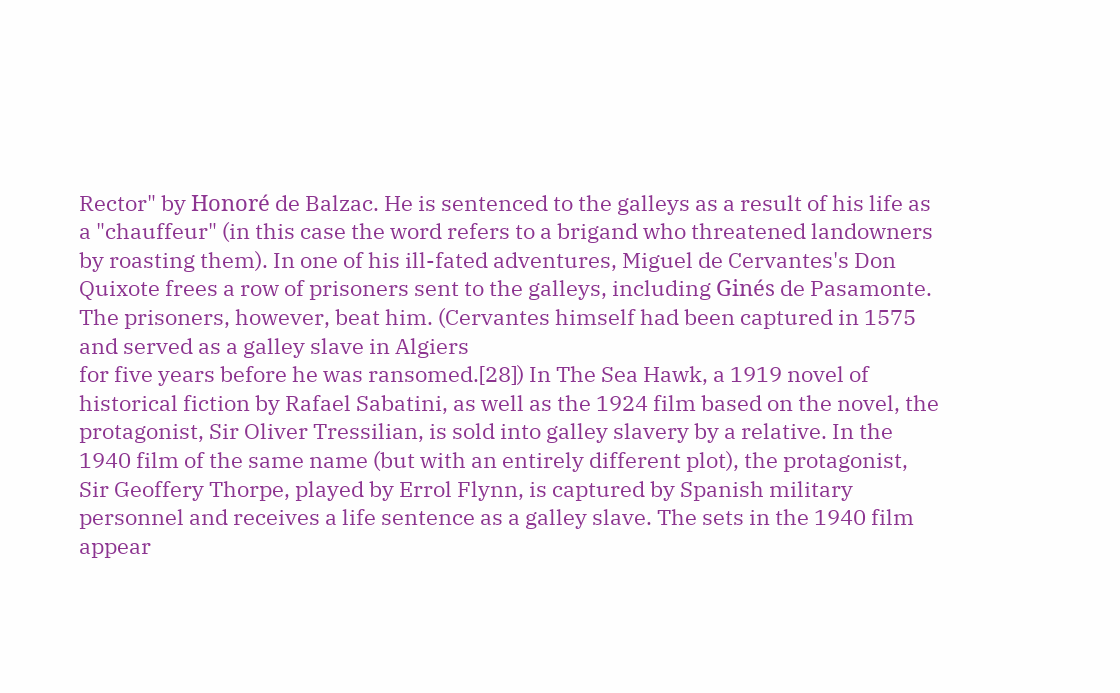Rector" by Honoré de Balzac. He is sentenced to the galleys as a result of his life as a "chauffeur" (in this case the word refers to a brigand who threatened landowners by roasting them). In one of his ill-fated adventures, Miguel de Cervantes's Don Quixote frees a row of prisoners sent to the galleys, including Ginés de Pasamonte. The prisoners, however, beat him. (Cervantes himself had been captured in 1575 and served as a galley slave in Algiers
for five years before he was ransomed.[28]) In The Sea Hawk, a 1919 novel of historical fiction by Rafael Sabatini, as well as the 1924 film based on the novel, the protagonist, Sir Oliver Tressilian, is sold into galley slavery by a relative. In the 1940 film of the same name (but with an entirely different plot), the protagonist, Sir Geoffery Thorpe, played by Errol Flynn, is captured by Spanish military personnel and receives a life sentence as a galley slave. The sets in the 1940 film appear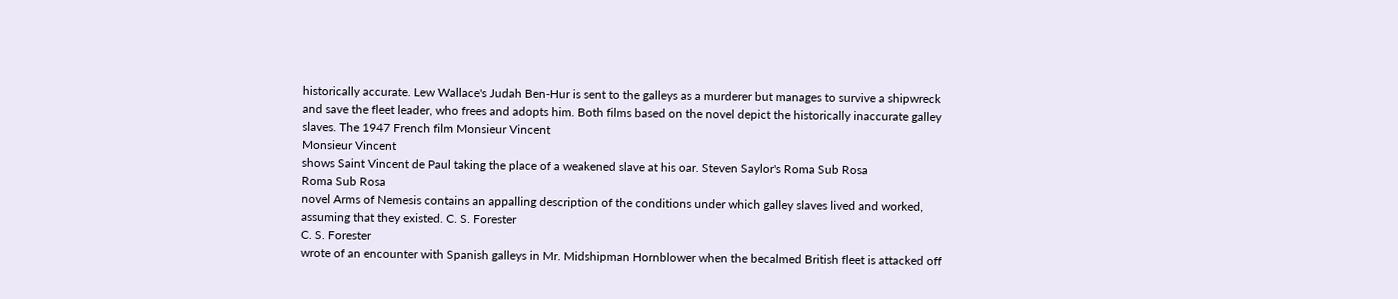historically accurate. Lew Wallace's Judah Ben-Hur is sent to the galleys as a murderer but manages to survive a shipwreck and save the fleet leader, who frees and adopts him. Both films based on the novel depict the historically inaccurate galley slaves. The 1947 French film Monsieur Vincent
Monsieur Vincent
shows Saint Vincent de Paul taking the place of a weakened slave at his oar. Steven Saylor's Roma Sub Rosa
Roma Sub Rosa
novel Arms of Nemesis contains an appalling description of the conditions under which galley slaves lived and worked, assuming that they existed. C. S. Forester
C. S. Forester
wrote of an encounter with Spanish galleys in Mr. Midshipman Hornblower when the becalmed British fleet is attacked off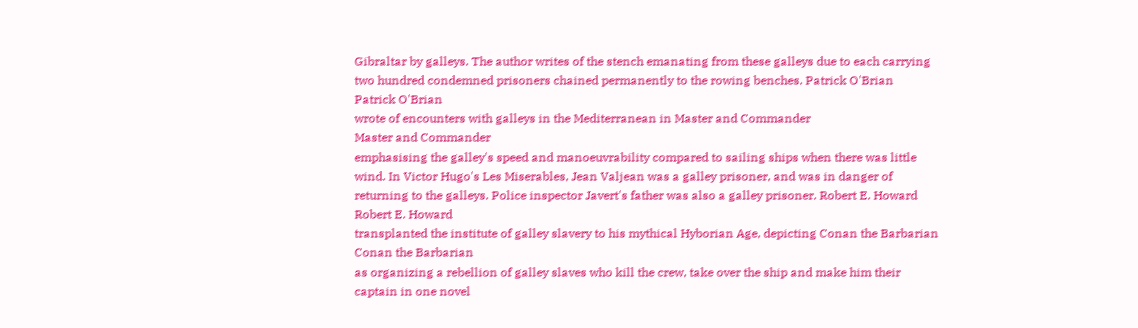Gibraltar by galleys. The author writes of the stench emanating from these galleys due to each carrying two hundred condemned prisoners chained permanently to the rowing benches. Patrick O'Brian
Patrick O'Brian
wrote of encounters with galleys in the Mediterranean in Master and Commander
Master and Commander
emphasising the galley's speed and manoeuvrability compared to sailing ships when there was little wind. In Victor Hugo's Les Miserables, Jean Valjean was a galley prisoner, and was in danger of returning to the galleys. Police inspector Javert's father was also a galley prisoner. Robert E. Howard
Robert E. Howard
transplanted the institute of galley slavery to his mythical Hyborian Age, depicting Conan the Barbarian
Conan the Barbarian
as organizing a rebellion of galley slaves who kill the crew, take over the ship and make him their captain in one novel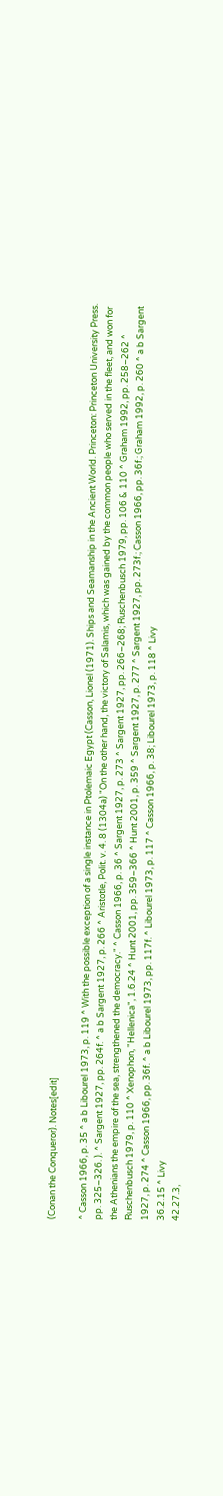(Conan the Conqueror). Notes[edit]

^ Casson 1966, p. 35 ^ a b Libourel 1973, p. 119 ^ With the possible exception of a single instance in Ptolemaic Egypt (Casson, Lionel (1971). Ships and Seamanship in the Ancient World. Princeton: Princeton University Press. pp. 325–326. ). ^ Sargent 1927, pp. 264f. ^ a b Sargent 1927, p. 266 ^ Aristotle, Polit. v. 4. 8 (1304a) "On the other hand, the victory of Salamis, which was gained by the common people who served in the fleet, and won for the Athenians the empire of the sea, strengthened the democracy." ^ Casson 1966, p. 36 ^ Sargent 1927, p. 273 ^ Sargent 1927, pp. 266–268; Ruschenbusch 1979, pp. 106 & 110 ^ Graham 1992, pp. 258–262 ^ Ruschenbusch 1979, p. 110 ^ Xenophon, "Hellenica", 1.6.24 ^ Hunt 2001, pp. 359–366 ^ Hunt 2001, p. 359 ^ Sargent 1927, p. 277 ^ Sargent 1927, pp. 273f.; Casson 1966, pp. 36f.; Graham 1992, p. 260 ^ a b Sargent 1927, p. 274 ^ Casson 1966, pp. 36f. ^ a b Libourel 1973, pp. 117f. ^ Libourel 1973, p. 117 ^ Casson 1966, p. 38; Libourel 1973, p. 118 ^ Livy
36.2.15 ^ Livy
42.27.3,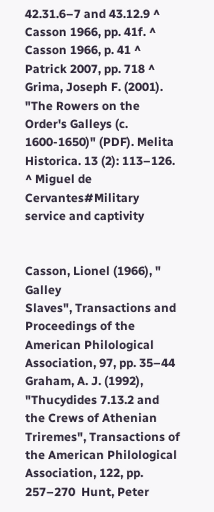42.31.6–7 and 43.12.9 ^ Casson 1966, pp. 41f. ^ Casson 1966, p. 41 ^ Patrick 2007, pp. 718 ^ Grima, Joseph F. (2001). "The Rowers on the Order's Galleys (c. 1600-1650)" (PDF). Melita Historica. 13 (2): 113–126.  ^ Miguel de Cervantes#Military service and captivity


Casson, Lionel (1966), " Galley
Slaves", Transactions and Proceedings of the American Philological Association, 97, pp. 35–44  Graham, A. J. (1992), "Thucydides 7.13.2 and the Crews of Athenian Triremes", Transactions of the American Philological Association, 122, pp. 257–270  Hunt, Peter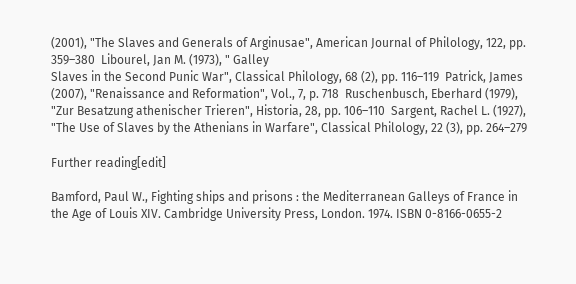(2001), "The Slaves and Generals of Arginusae", American Journal of Philology, 122, pp. 359–380  Libourel, Jan M. (1973), " Galley
Slaves in the Second Punic War", Classical Philology, 68 (2), pp. 116–119  Patrick, James (2007), "Renaissance and Reformation", Vol., 7, p. 718  Ruschenbusch, Eberhard (1979), "Zur Besatzung athenischer Trieren", Historia, 28, pp. 106–110  Sargent, Rachel L. (1927), "The Use of Slaves by the Athenians in Warfare", Classical Philology, 22 (3), pp. 264–279

Further reading[edit]

Bamford, Paul W., Fighting ships and prisons : the Mediterranean Galleys of France in the Age of Louis XIV. Cambridge University Press, London. 1974. ISBN 0-8166-0655-2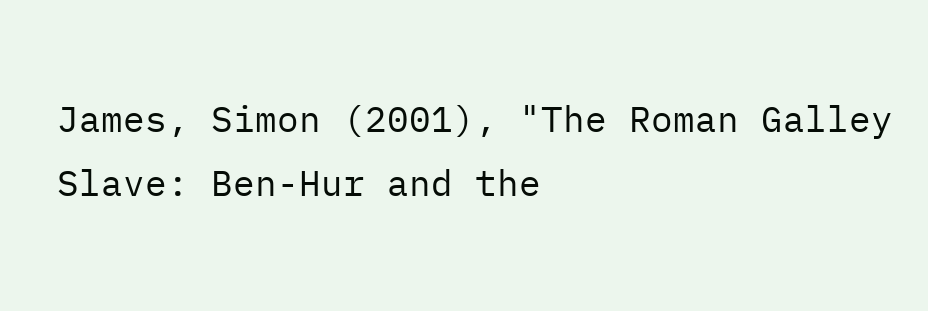James, Simon (2001), "The Roman Galley
Slave: Ben-Hur and the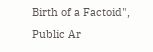Birth of a Factoid", Public Ar